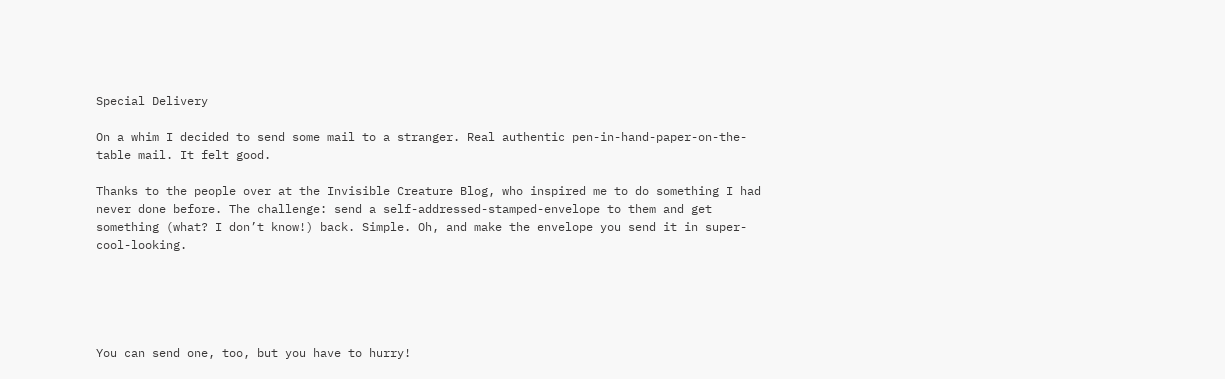Special Delivery

On a whim I decided to send some mail to a stranger. Real authentic pen-in-hand-paper-on-the-table mail. It felt good.

Thanks to the people over at the Invisible Creature Blog, who inspired me to do something I had never done before. The challenge: send a self-addressed-stamped-envelope to them and get something (what? I don’t know!) back. Simple. Oh, and make the envelope you send it in super-cool-looking.





You can send one, too, but you have to hurry!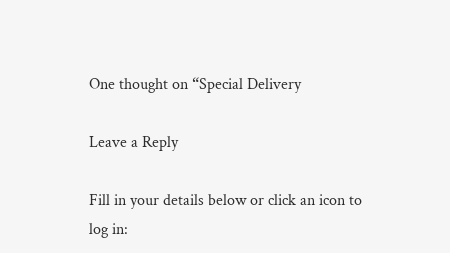One thought on “Special Delivery

Leave a Reply

Fill in your details below or click an icon to log in: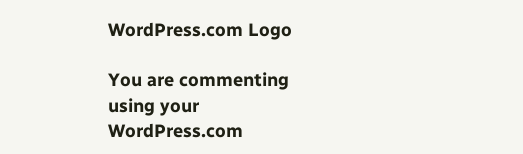WordPress.com Logo

You are commenting using your WordPress.com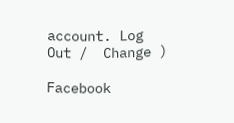account. Log Out /  Change )

Facebook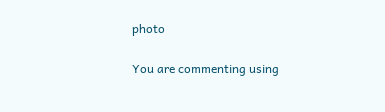photo

You are commenting using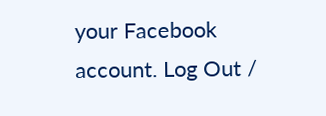your Facebook account. Log Out /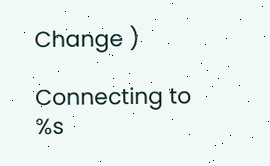Change )

Connecting to %s